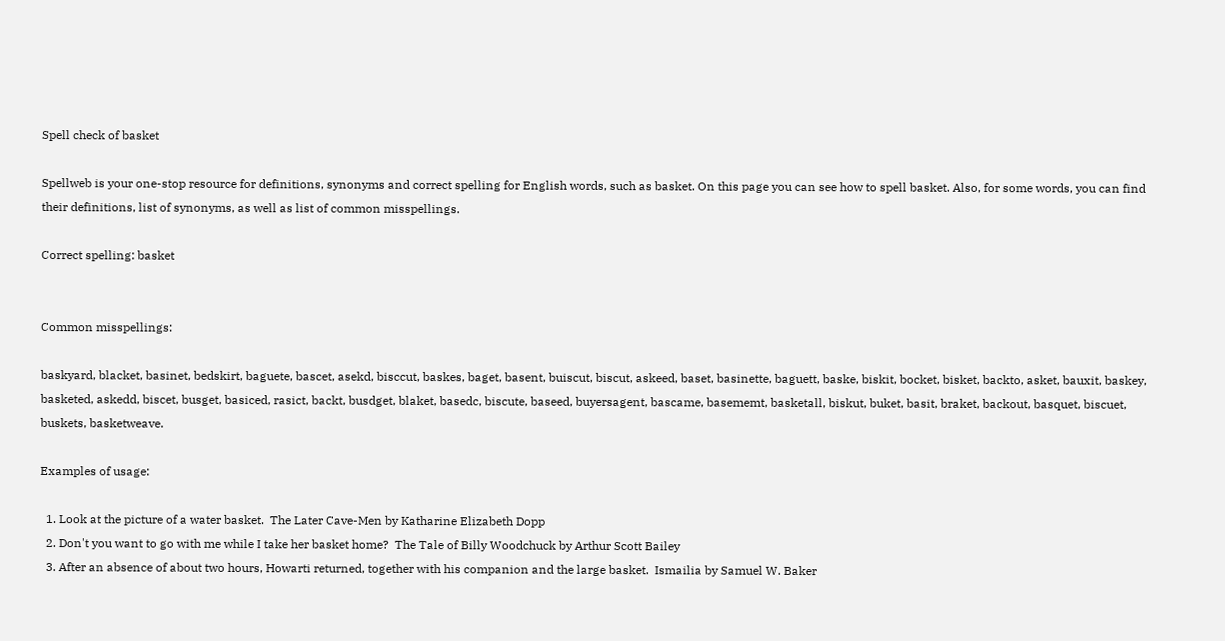Spell check of basket

Spellweb is your one-stop resource for definitions, synonyms and correct spelling for English words, such as basket. On this page you can see how to spell basket. Also, for some words, you can find their definitions, list of synonyms, as well as list of common misspellings.

Correct spelling: basket


Common misspellings:

baskyard, blacket, basinet, bedskirt, baguete, bascet, asekd, bisccut, baskes, baget, basent, buiscut, biscut, askeed, baset, basinette, baguett, baske, biskit, bocket, bisket, backto, asket, bauxit, baskey, basketed, askedd, biscet, busget, basiced, rasict, backt, busdget, blaket, basedc, biscute, baseed, buyersagent, bascame, basememt, basketall, biskut, buket, basit, braket, backout, basquet, biscuet, buskets, basketweave.

Examples of usage:

  1. Look at the picture of a water basket.  The Later Cave-Men by Katharine Elizabeth Dopp
  2. Don't you want to go with me while I take her basket home?  The Tale of Billy Woodchuck by Arthur Scott Bailey
  3. After an absence of about two hours, Howarti returned, together with his companion and the large basket.  Ismailia by Samuel W. Baker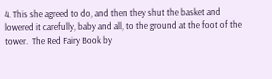4. This she agreed to do, and then they shut the basket and lowered it carefully, baby and all, to the ground at the foot of the tower.  The Red Fairy Book by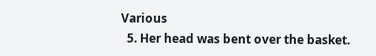Various
  5. Her head was bent over the basket.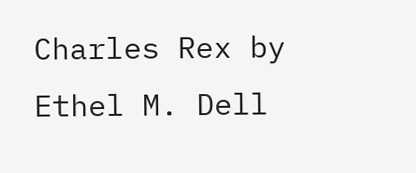Charles Rex by Ethel M. Dell